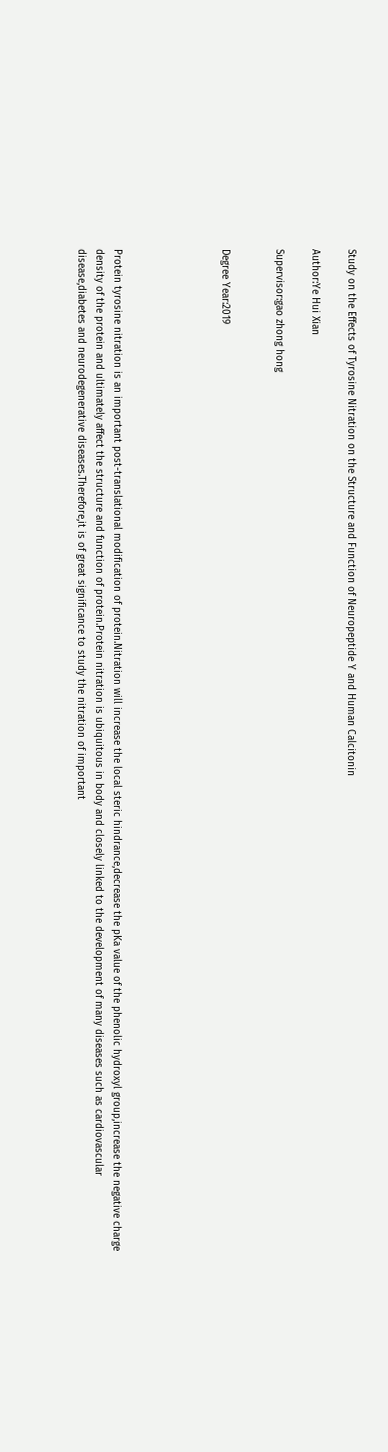Study on the Effects of Tyrosine Nitration on the Structure and Function of Neuropeptide Y and Human Calcitonin

Author:Ye Hui Xian

Supervisor:gao zhong hong


Degree Year:2019





Protein tyrosine nitration is an important post-translational modification of protein.Nitration will increase the local steric hindrance,decrease the pKa value of the phenolic hydroxyl group,increase the negative charge density of the protein and ultimately affect the structure and function of protein.Protein nitration is ubiquitous in body and closely linked to the development of many diseases such as cardiovascular disease,diabetes and neurodegenerative diseases.Therefore,it is of great significance to study the nitration of important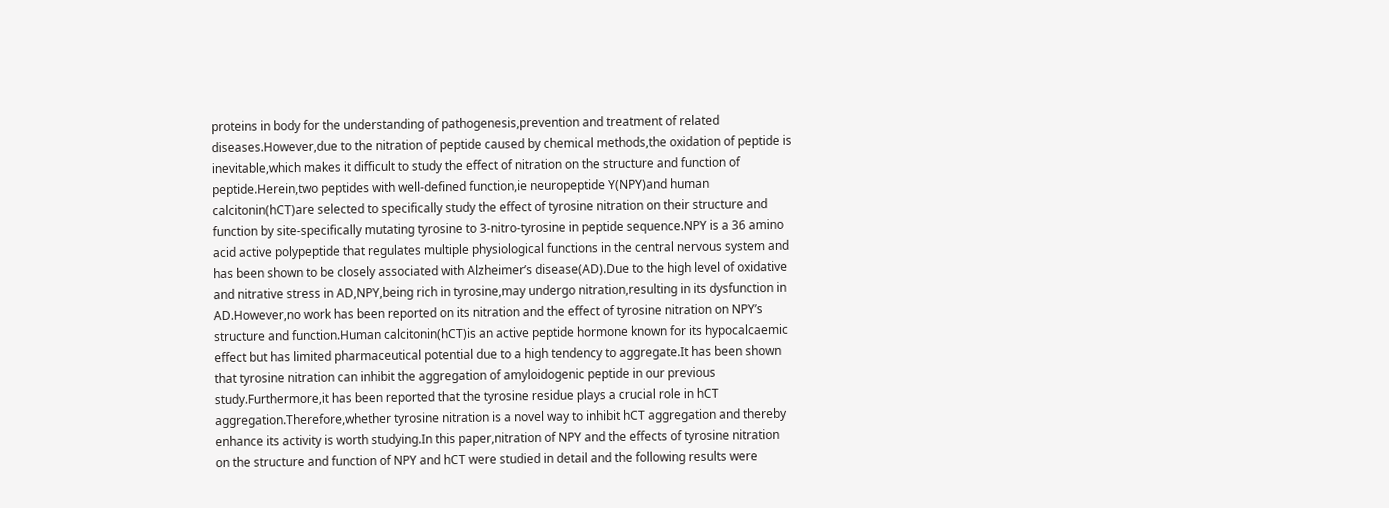proteins in body for the understanding of pathogenesis,prevention and treatment of related diseases.However,due to the nitration of peptide caused by chemical methods,the oxidation of peptide is inevitable,which makes it difficult to study the effect of nitration on the structure and function of peptide.Herein,two peptides with well-defined function,ie neuropeptide Y(NPY)and human calcitonin(hCT)are selected to specifically study the effect of tyrosine nitration on their structure and function by site-specifically mutating tyrosine to 3-nitro-tyrosine in peptide sequence.NPY is a 36 amino acid active polypeptide that regulates multiple physiological functions in the central nervous system and has been shown to be closely associated with Alzheimer’s disease(AD).Due to the high level of oxidative and nitrative stress in AD,NPY,being rich in tyrosine,may undergo nitration,resulting in its dysfunction in AD.However,no work has been reported on its nitration and the effect of tyrosine nitration on NPY’s structure and function.Human calcitonin(hCT)is an active peptide hormone known for its hypocalcaemic effect but has limited pharmaceutical potential due to a high tendency to aggregate.It has been shown that tyrosine nitration can inhibit the aggregation of amyloidogenic peptide in our previous study.Furthermore,it has been reported that the tyrosine residue plays a crucial role in hCT aggregation.Therefore,whether tyrosine nitration is a novel way to inhibit hCT aggregation and thereby enhance its activity is worth studying.In this paper,nitration of NPY and the effects of tyrosine nitration on the structure and function of NPY and hCT were studied in detail and the following results were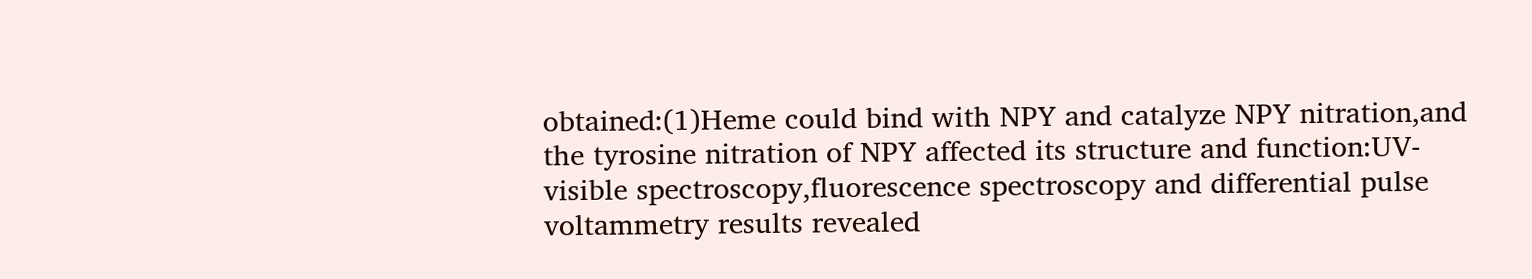obtained:(1)Heme could bind with NPY and catalyze NPY nitration,and the tyrosine nitration of NPY affected its structure and function:UV-visible spectroscopy,fluorescence spectroscopy and differential pulse voltammetry results revealed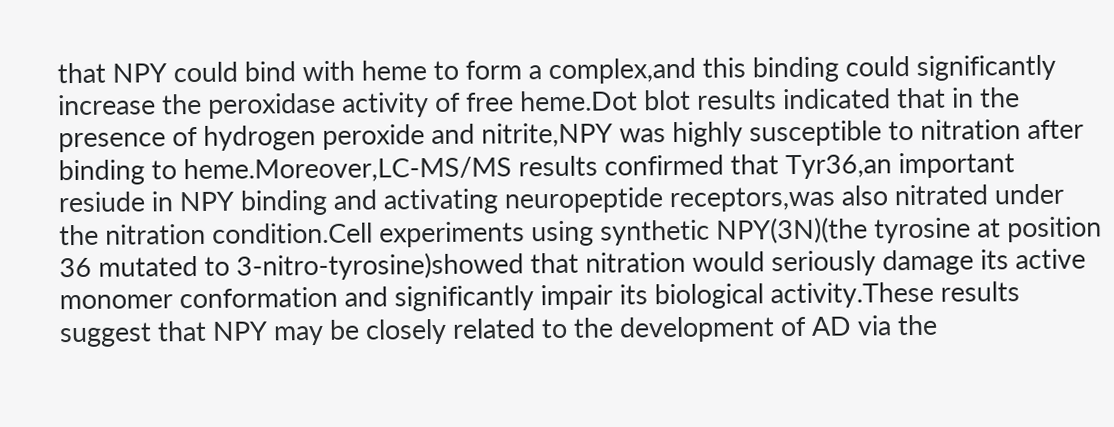that NPY could bind with heme to form a complex,and this binding could significantly increase the peroxidase activity of free heme.Dot blot results indicated that in the presence of hydrogen peroxide and nitrite,NPY was highly susceptible to nitration after binding to heme.Moreover,LC-MS/MS results confirmed that Tyr36,an important resiude in NPY binding and activating neuropeptide receptors,was also nitrated under the nitration condition.Cell experiments using synthetic NPY(3N)(the tyrosine at position 36 mutated to 3-nitro-tyrosine)showed that nitration would seriously damage its active monomer conformation and significantly impair its biological activity.These results suggest that NPY may be closely related to the development of AD via the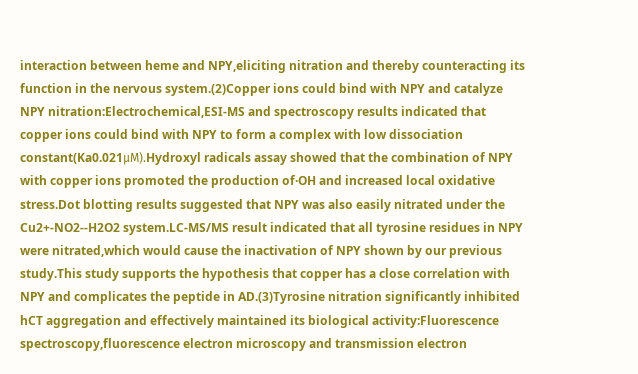interaction between heme and NPY,eliciting nitration and thereby counteracting its function in the nervous system.(2)Copper ions could bind with NPY and catalyze NPY nitration:Electrochemical,ESI-MS and spectroscopy results indicated that copper ions could bind with NPY to form a complex with low dissociation constant(Ka0.021μM).Hydroxyl radicals assay showed that the combination of NPY with copper ions promoted the production of·OH and increased local oxidative stress.Dot blotting results suggested that NPY was also easily nitrated under the Cu2+-NO2--H2O2 system.LC-MS/MS result indicated that all tyrosine residues in NPY were nitrated,which would cause the inactivation of NPY shown by our previous study.This study supports the hypothesis that copper has a close correlation with NPY and complicates the peptide in AD.(3)Tyrosine nitration significantly inhibited hCT aggregation and effectively maintained its biological activity:Fluorescence spectroscopy,fluorescence electron microscopy and transmission electron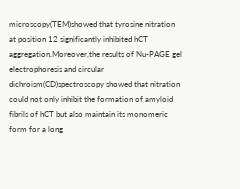microscopy(TEM)showed that tyrosine nitration at position 12 significantly inhibited hCT aggregation.Moreover,the results of Nu-PAGE gel electrophoresis and circular dichroism(CD)spectroscopy showed that nitration could not only inhibit the formation of amyloid fibrils of hCT but also maintain its monomeric form for a long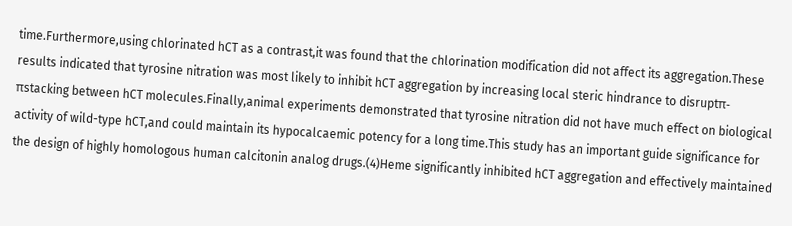time.Furthermore,using chlorinated hCT as a contrast,it was found that the chlorination modification did not affect its aggregation.These results indicated that tyrosine nitration was most likely to inhibit hCT aggregation by increasing local steric hindrance to disruptπ-πstacking between hCT molecules.Finally,animal experiments demonstrated that tyrosine nitration did not have much effect on biological activity of wild-type hCT,and could maintain its hypocalcaemic potency for a long time.This study has an important guide significance for the design of highly homologous human calcitonin analog drugs.(4)Heme significantly inhibited hCT aggregation and effectively maintained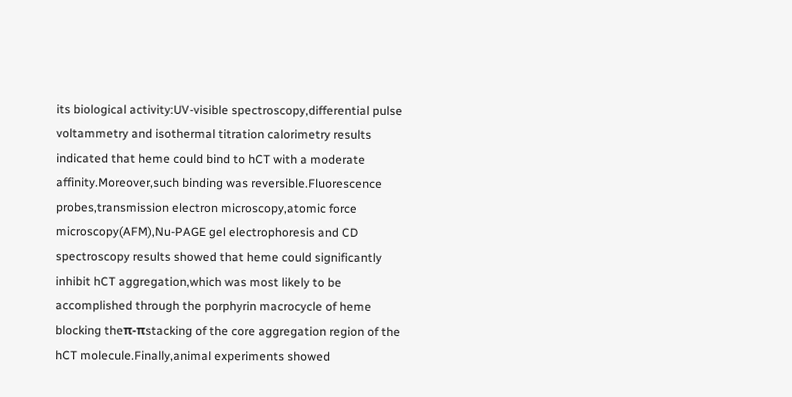its biological activity:UV-visible spectroscopy,differential pulse voltammetry and isothermal titration calorimetry results indicated that heme could bind to hCT with a moderate affinity.Moreover,such binding was reversible.Fluorescence probes,transmission electron microscopy,atomic force microscopy(AFM),Nu-PAGE gel electrophoresis and CD spectroscopy results showed that heme could significantly inhibit hCT aggregation,which was most likely to be accomplished through the porphyrin macrocycle of heme blocking theπ-πstacking of the core aggregation region of the hCT molecule.Finally,animal experiments showed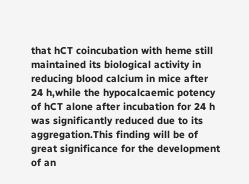that hCT coincubation with heme still maintained its biological activity in reducing blood calcium in mice after 24 h,while the hypocalcaemic potency of hCT alone after incubation for 24 h was significantly reduced due to its aggregation.This finding will be of great significance for the development of an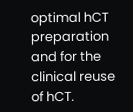optimal hCT preparation and for the clinical reuse of hCT.